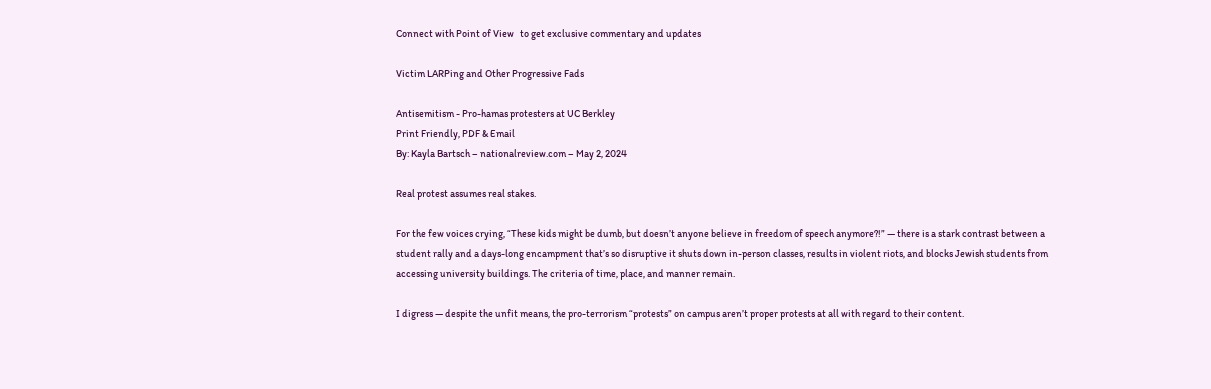Connect with Point of View   to get exclusive commentary and updates

Victim LARPing and Other Progressive Fads

Antisemitism - Pro-hamas protesters at UC Berkley
Print Friendly, PDF & Email
By: Kayla Bartsch – nationalreview.com – May 2, 2024

Real protest assumes real stakes.

For the few voices crying, “These kids might be dumb, but doesn’t anyone believe in freedom of speech anymore?!” — there is a stark contrast between a student rally and a days-long encampment that’s so disruptive it shuts down in-person classes, results in violent riots, and blocks Jewish students from accessing university buildings. The criteria of time, place, and manner remain.

I digress — despite the unfit means, the pro-terrorism “protests” on campus aren’t proper protests at all with regard to their content.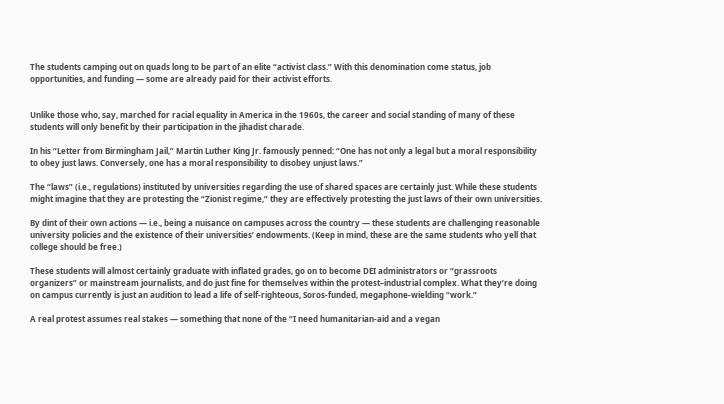The students camping out on quads long to be part of an elite “activist class.” With this denomination come status, job opportunities, and funding — some are already paid for their activist efforts.


Unlike those who, say, marched for racial equality in America in the 1960s, the career and social standing of many of these students will only benefit by their participation in the jihadist charade.

In his “Letter from Birmingham Jail,” Martin Luther King Jr. famously penned: “One has not only a legal but a moral responsibility to obey just laws. Conversely, one has a moral responsibility to disobey unjust laws.”

The “laws” (i.e., regulations) instituted by universities regarding the use of shared spaces are certainly just. While these students might imagine that they are protesting the “Zionist regime,” they are effectively protesting the just laws of their own universities.

By dint of their own actions — i.e., being a nuisance on campuses across the country — these students are challenging reasonable university policies and the existence of their universities’ endowments. (Keep in mind, these are the same students who yell that college should be free.)

These students will almost certainly graduate with inflated grades, go on to become DEI administrators or “grassroots organizers” or mainstream journalists, and do just fine for themselves within the protest–industrial complex. What they’re doing on campus currently is just an audition to lead a life of self-righteous, Soros-funded, megaphone-wielding “work.”

A real protest assumes real stakes — something that none of the “I need humanitarian-aid and a vegan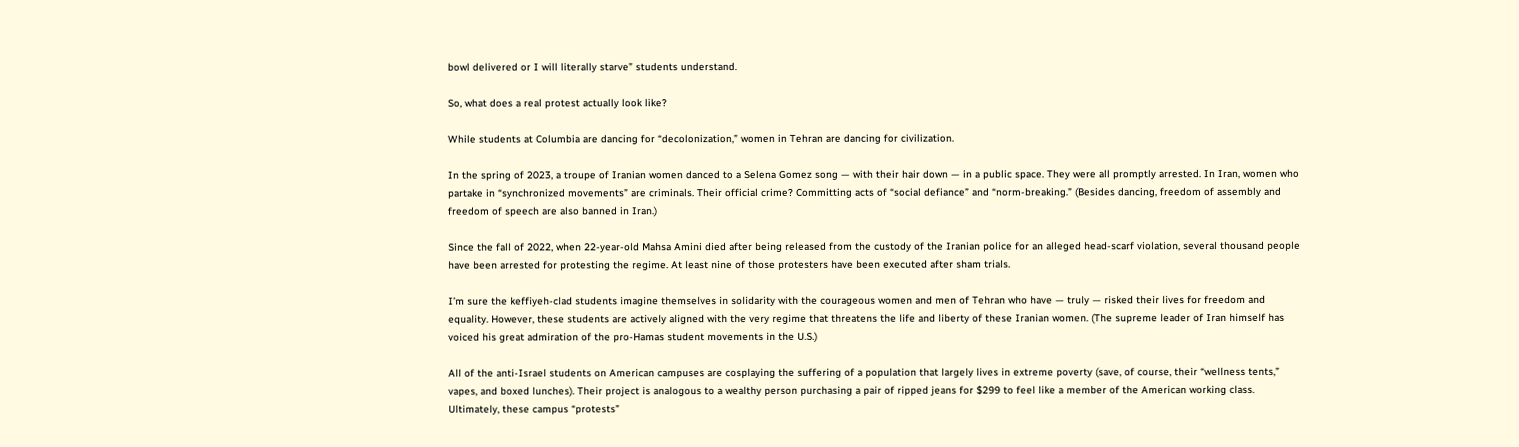bowl delivered or I will literally starve” students understand.

So, what does a real protest actually look like?

While students at Columbia are dancing for “decolonization,” women in Tehran are dancing for civilization.

In the spring of 2023, a troupe of Iranian women danced to a Selena Gomez song — with their hair down — in a public space. They were all promptly arrested. In Iran, women who partake in “synchronized movements” are criminals. Their official crime? Committing acts of “social defiance” and “norm-breaking.” (Besides dancing, freedom of assembly and freedom of speech are also banned in Iran.)

Since the fall of 2022, when 22-year-old Mahsa Amini died after being released from the custody of the Iranian police for an alleged head-scarf violation, several thousand people have been arrested for protesting the regime. At least nine of those protesters have been executed after sham trials.

I’m sure the keffiyeh-clad students imagine themselves in solidarity with the courageous women and men of Tehran who have — truly — risked their lives for freedom and equality. However, these students are actively aligned with the very regime that threatens the life and liberty of these Iranian women. (The supreme leader of Iran himself has voiced his great admiration of the pro-Hamas student movements in the U.S.)

All of the anti-Israel students on American campuses are cosplaying the suffering of a population that largely lives in extreme poverty (save, of course, their “wellness tents,” vapes, and boxed lunches). Their project is analogous to a wealthy person purchasing a pair of ripped jeans for $299 to feel like a member of the American working class. Ultimately, these campus “protests”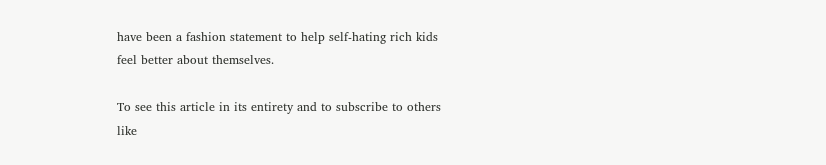have been a fashion statement to help self-hating rich kids feel better about themselves.

To see this article in its entirety and to subscribe to others like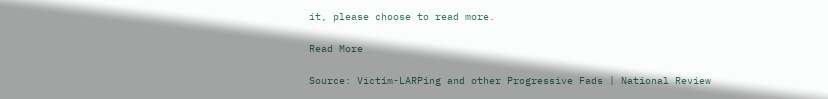it, please choose to read more.

Read More

Source: Victim-LARPing and other Progressive Fads | National Review